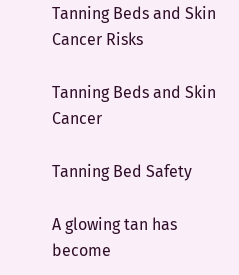Tanning Beds and Skin Cancer Risks

Tanning Beds and Skin Cancer

Tanning Bed Safety

A glowing tan has become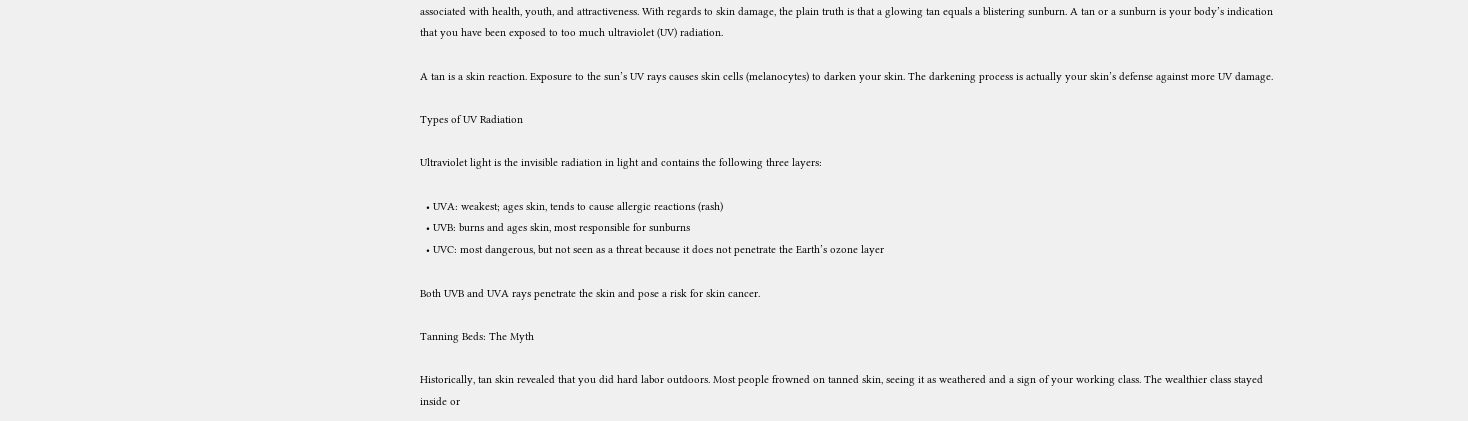associated with health, youth, and attractiveness. With regards to skin damage, the plain truth is that a glowing tan equals a blistering sunburn. A tan or a sunburn is your body’s indication that you have been exposed to too much ultraviolet (UV) radiation.

A tan is a skin reaction. Exposure to the sun’s UV rays causes skin cells (melanocytes) to darken your skin. The darkening process is actually your skin’s defense against more UV damage.

Types of UV Radiation

Ultraviolet light is the invisible radiation in light and contains the following three layers:

  • UVA: weakest; ages skin, tends to cause allergic reactions (rash)
  • UVB: burns and ages skin, most responsible for sunburns
  • UVC: most dangerous, but not seen as a threat because it does not penetrate the Earth’s ozone layer

Both UVB and UVA rays penetrate the skin and pose a risk for skin cancer.

Tanning Beds: The Myth

Historically, tan skin revealed that you did hard labor outdoors. Most people frowned on tanned skin, seeing it as weathered and a sign of your working class. The wealthier class stayed inside or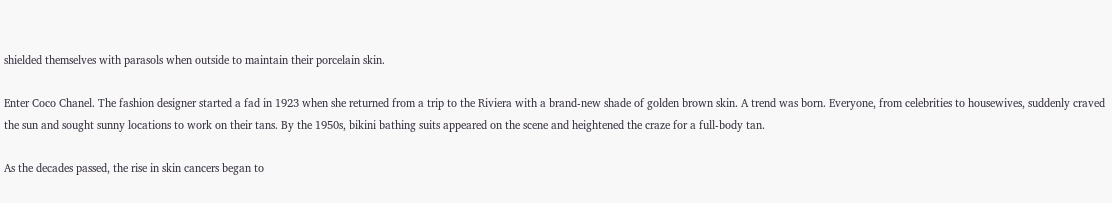shielded themselves with parasols when outside to maintain their porcelain skin.

Enter Coco Chanel. The fashion designer started a fad in 1923 when she returned from a trip to the Riviera with a brand-new shade of golden brown skin. A trend was born. Everyone, from celebrities to housewives, suddenly craved the sun and sought sunny locations to work on their tans. By the 1950s, bikini bathing suits appeared on the scene and heightened the craze for a full-body tan.

As the decades passed, the rise in skin cancers began to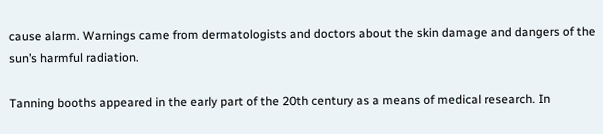cause alarm. Warnings came from dermatologists and doctors about the skin damage and dangers of the sun’s harmful radiation.

Tanning booths appeared in the early part of the 20th century as a means of medical research. In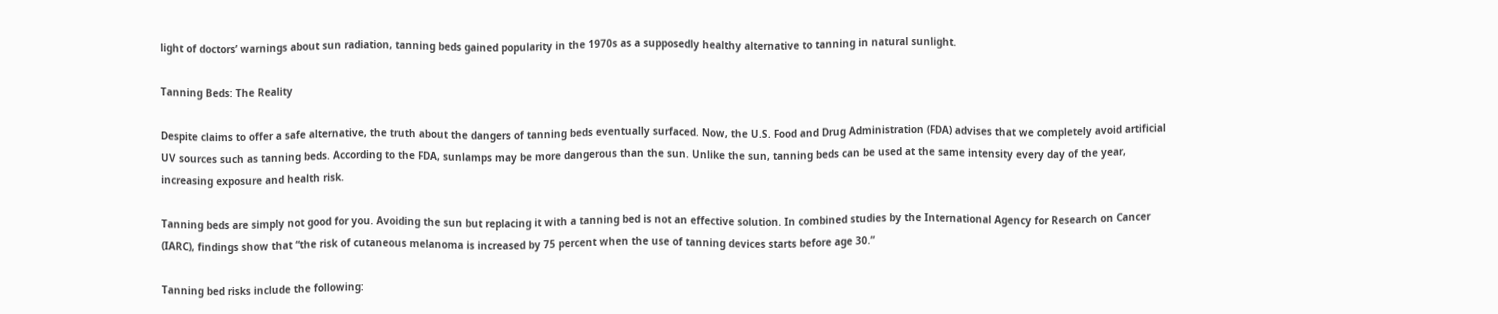light of doctors’ warnings about sun radiation, tanning beds gained popularity in the 1970s as a supposedly healthy alternative to tanning in natural sunlight.

Tanning Beds: The Reality

Despite claims to offer a safe alternative, the truth about the dangers of tanning beds eventually surfaced. Now, the U.S. Food and Drug Administration (FDA) advises that we completely avoid artificial UV sources such as tanning beds. According to the FDA, sunlamps may be more dangerous than the sun. Unlike the sun, tanning beds can be used at the same intensity every day of the year, increasing exposure and health risk.

Tanning beds are simply not good for you. Avoiding the sun but replacing it with a tanning bed is not an effective solution. In combined studies by the International Agency for Research on Cancer (IARC), findings show that “the risk of cutaneous melanoma is increased by 75 percent when the use of tanning devices starts before age 30.”

Tanning bed risks include the following: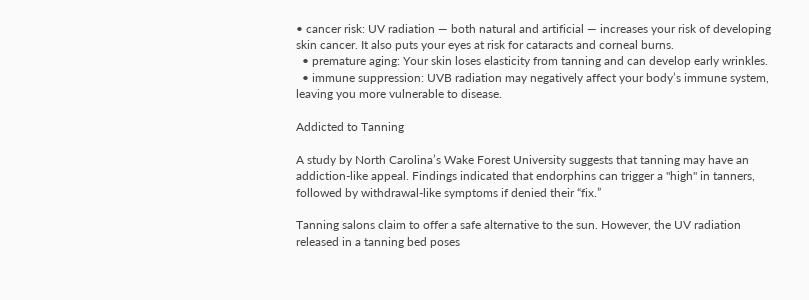• cancer risk: UV radiation — both natural and artificial — increases your risk of developing skin cancer. It also puts your eyes at risk for cataracts and corneal burns.
  • premature aging: Your skin loses elasticity from tanning and can develop early wrinkles.
  • immune suppression: UVB radiation may negatively affect your body’s immune system, leaving you more vulnerable to disease.

Addicted to Tanning

A study by North Carolina’s Wake Forest University suggests that tanning may have an addiction-like appeal. Findings indicated that endorphins can trigger a "high" in tanners, followed by withdrawal-like symptoms if denied their “fix.”

Tanning salons claim to offer a safe alternative to the sun. However, the UV radiation released in a tanning bed poses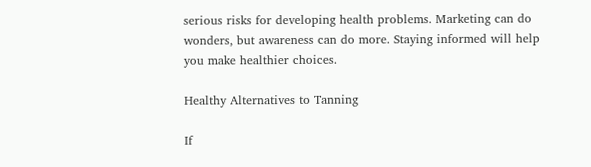serious risks for developing health problems. Marketing can do wonders, but awareness can do more. Staying informed will help you make healthier choices.

Healthy Alternatives to Tanning

If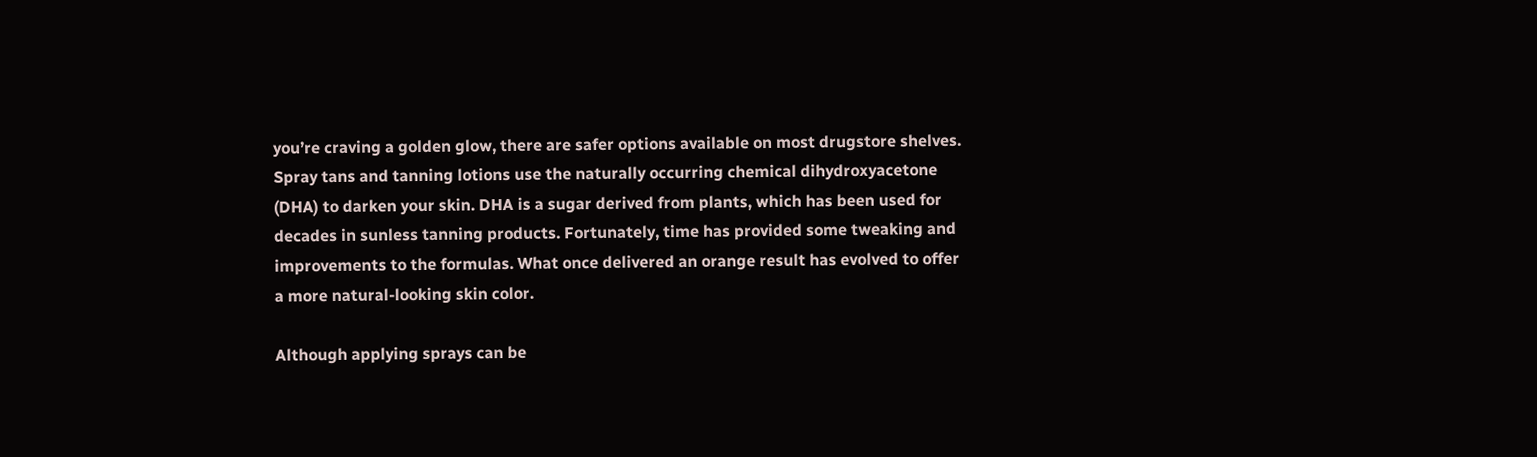you’re craving a golden glow, there are safer options available on most drugstore shelves. Spray tans and tanning lotions use the naturally occurring chemical dihydroxyacetone (DHA) to darken your skin. DHA is a sugar derived from plants, which has been used for decades in sunless tanning products. Fortunately, time has provided some tweaking and improvements to the formulas. What once delivered an orange result has evolved to offer a more natural-looking skin color.

Although applying sprays can be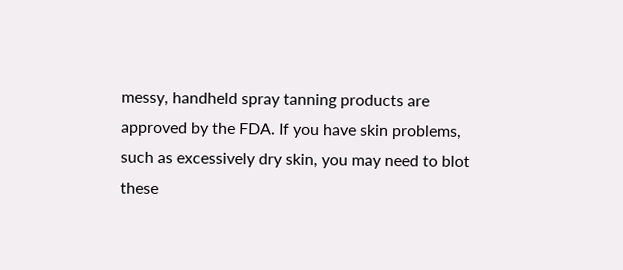messy, handheld spray tanning products are approved by the FDA. If you have skin problems, such as excessively dry skin, you may need to blot these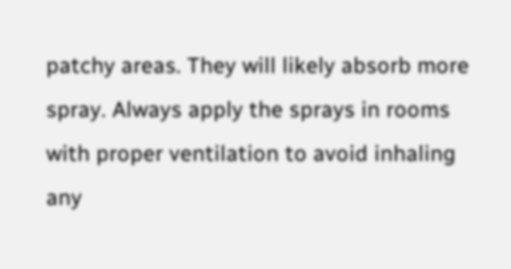patchy areas. They will likely absorb more spray. Always apply the sprays in rooms with proper ventilation to avoid inhaling any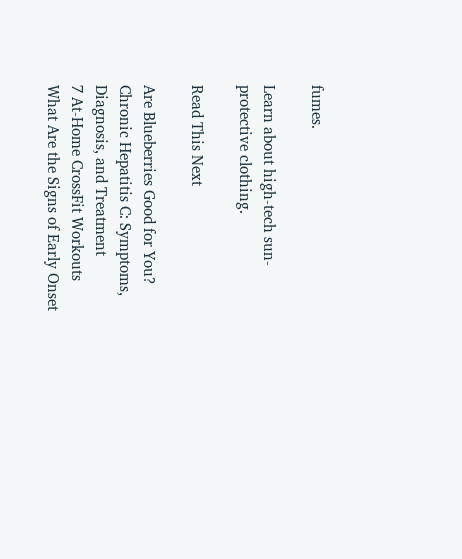fumes.

Learn about high-tech sun-protective clothing.

Read This Next

Are Blueberries Good for You?
Chronic Hepatitis C: Symptoms, Diagnosis, and Treatment
7 At-Home CrossFit Workouts
What Are the Signs of Early Onset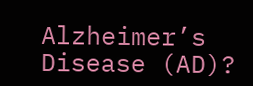Alzheimer’s Disease (AD)?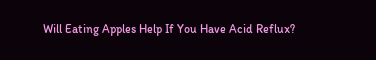Will Eating Apples Help If You Have Acid Reflux?